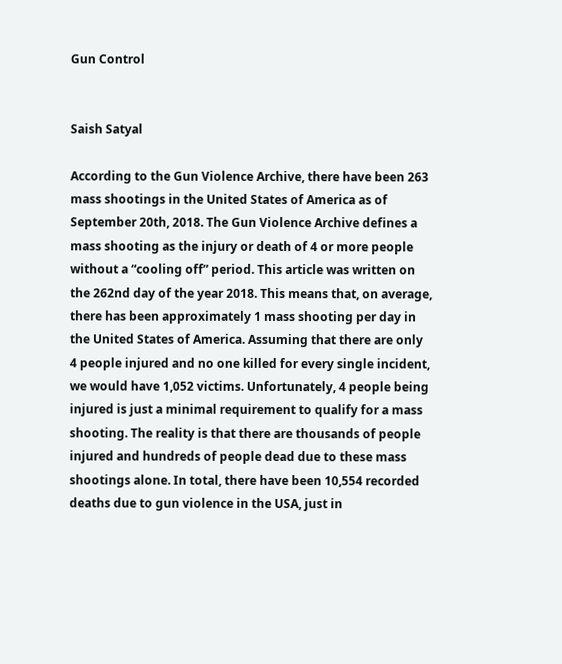Gun Control


Saish Satyal

According to the Gun Violence Archive, there have been 263 mass shootings in the United States of America as of September 20th, 2018. The Gun Violence Archive defines a mass shooting as the injury or death of 4 or more people without a “cooling off” period. This article was written on the 262nd day of the year 2018. This means that, on average, there has been approximately 1 mass shooting per day in the United States of America. Assuming that there are only 4 people injured and no one killed for every single incident, we would have 1,052 victims. Unfortunately, 4 people being injured is just a minimal requirement to qualify for a mass shooting. The reality is that there are thousands of people injured and hundreds of people dead due to these mass shootings alone. In total, there have been 10,554 recorded deaths due to gun violence in the USA, just in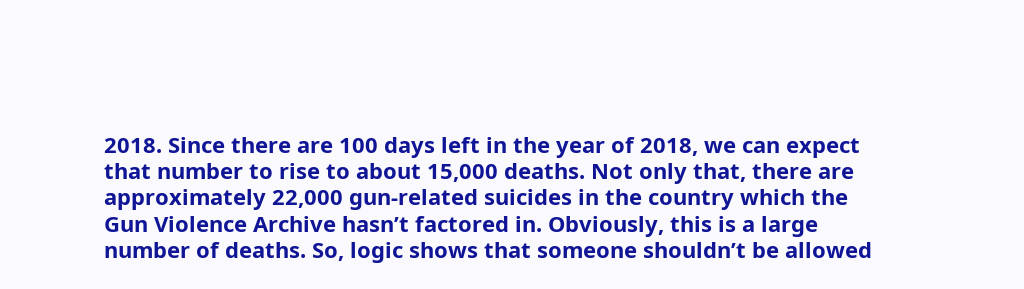2018. Since there are 100 days left in the year of 2018, we can expect that number to rise to about 15,000 deaths. Not only that, there are approximately 22,000 gun-related suicides in the country which the Gun Violence Archive hasn’t factored in. Obviously, this is a large number of deaths. So, logic shows that someone shouldn’t be allowed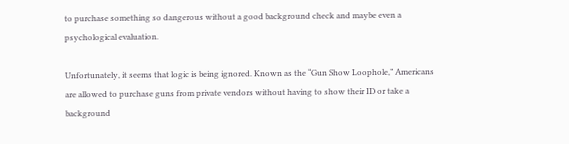to purchase something so dangerous without a good background check and maybe even a psychological evaluation.

Unfortunately, it seems that logic is being ignored. Known as the “Gun Show Loophole,” Americans are allowed to purchase guns from private vendors without having to show their ID or take a background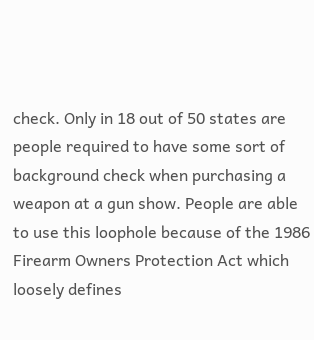check. Only in 18 out of 50 states are people required to have some sort of background check when purchasing a weapon at a gun show. People are able to use this loophole because of the 1986 Firearm Owners Protection Act which loosely defines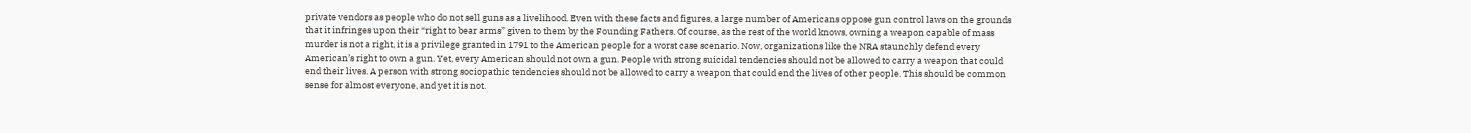private vendors as people who do not sell guns as a livelihood. Even with these facts and figures, a large number of Americans oppose gun control laws on the grounds that it infringes upon their “right to bear arms” given to them by the Founding Fathers. Of course, as the rest of the world knows, owning a weapon capable of mass murder is not a right, it is a privilege granted in 1791 to the American people for a worst case scenario. Now, organizations like the NRA staunchly defend every American’s right to own a gun. Yet, every American should not own a gun. People with strong suicidal tendencies should not be allowed to carry a weapon that could end their lives. A person with strong sociopathic tendencies should not be allowed to carry a weapon that could end the lives of other people. This should be common sense for almost everyone, and yet it is not.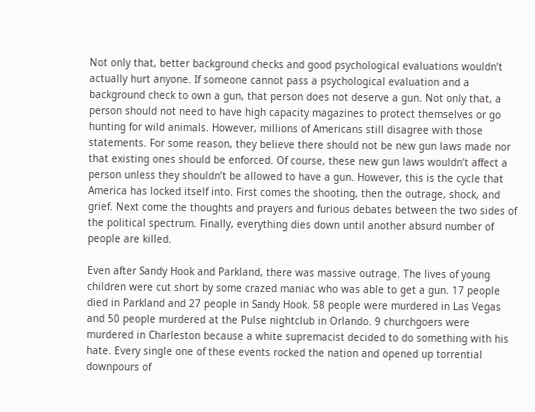Not only that, better background checks and good psychological evaluations wouldn’t actually hurt anyone. If someone cannot pass a psychological evaluation and a background check to own a gun, that person does not deserve a gun. Not only that, a person should not need to have high capacity magazines to protect themselves or go hunting for wild animals. However, millions of Americans still disagree with those statements. For some reason, they believe there should not be new gun laws made nor that existing ones should be enforced. Of course, these new gun laws wouldn’t affect a person unless they shouldn’t be allowed to have a gun. However, this is the cycle that America has locked itself into. First comes the shooting, then the outrage, shock, and grief. Next come the thoughts and prayers and furious debates between the two sides of the political spectrum. Finally, everything dies down until another absurd number of people are killed.

Even after Sandy Hook and Parkland, there was massive outrage. The lives of young children were cut short by some crazed maniac who was able to get a gun. 17 people died in Parkland and 27 people in Sandy Hook. 58 people were murdered in Las Vegas and 50 people murdered at the Pulse nightclub in Orlando. 9 churchgoers were murdered in Charleston because a white supremacist decided to do something with his hate. Every single one of these events rocked the nation and opened up torrential downpours of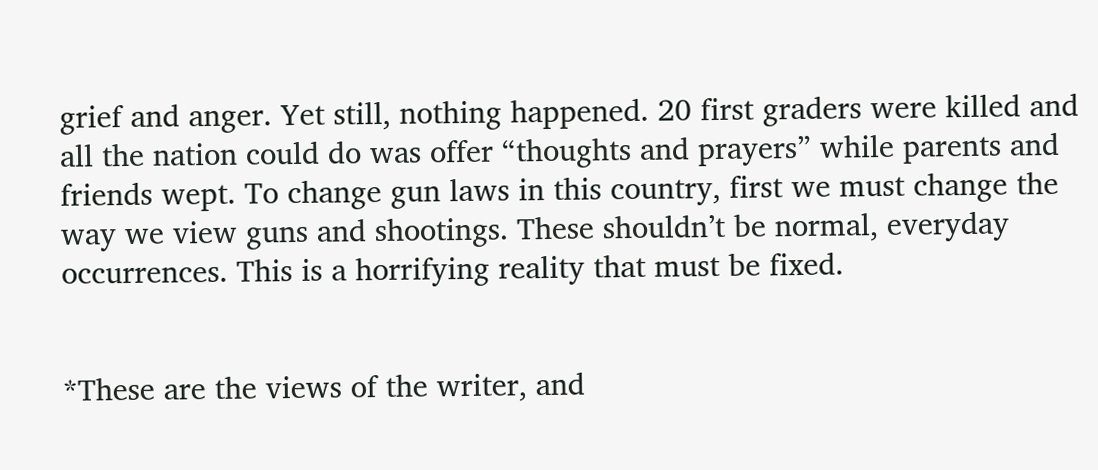grief and anger. Yet still, nothing happened. 20 first graders were killed and all the nation could do was offer “thoughts and prayers” while parents and friends wept. To change gun laws in this country, first we must change the way we view guns and shootings. These shouldn’t be normal, everyday occurrences. This is a horrifying reality that must be fixed.


*These are the views of the writer, and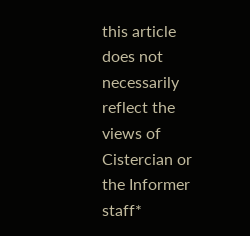this article does not necessarily reflect the views of Cistercian or the Informer staff*